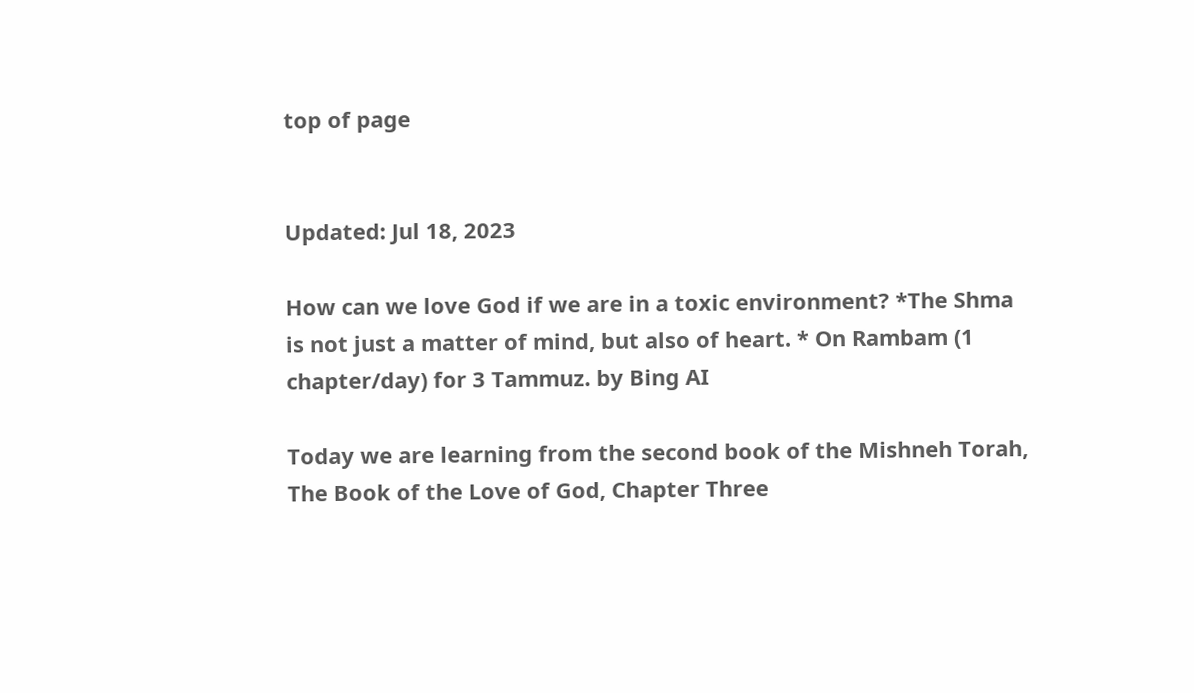top of page


Updated: Jul 18, 2023

How can we love God if we are in a toxic environment? *The Shma is not just a matter of mind, but also of heart. * On Rambam (1 chapter/day) for 3 Tammuz. by Bing AI

Today we are learning from the second book of the Mishneh Torah, The Book of the Love of God, Chapter Three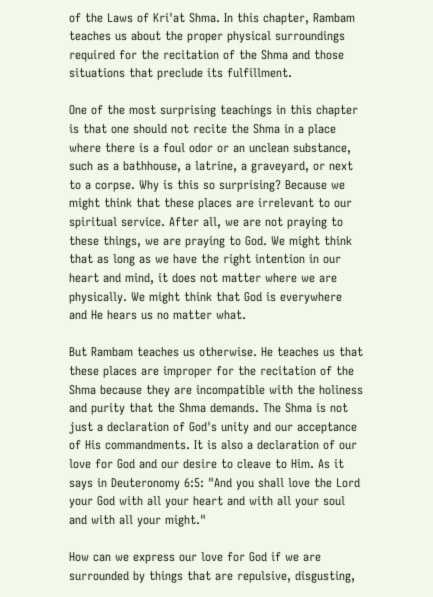of the Laws of Kri'at Shma. In this chapter, Rambam teaches us about the proper physical surroundings required for the recitation of the Shma and those situations that preclude its fulfillment.

One of the most surprising teachings in this chapter is that one should not recite the Shma in a place where there is a foul odor or an unclean substance, such as a bathhouse, a latrine, a graveyard, or next to a corpse. Why is this so surprising? Because we might think that these places are irrelevant to our spiritual service. After all, we are not praying to these things, we are praying to God. We might think that as long as we have the right intention in our heart and mind, it does not matter where we are physically. We might think that God is everywhere and He hears us no matter what.

But Rambam teaches us otherwise. He teaches us that these places are improper for the recitation of the Shma because they are incompatible with the holiness and purity that the Shma demands. The Shma is not just a declaration of God's unity and our acceptance of His commandments. It is also a declaration of our love for God and our desire to cleave to Him. As it says in Deuteronomy 6:5: "And you shall love the Lord your God with all your heart and with all your soul and with all your might."

How can we express our love for God if we are surrounded by things that are repulsive, disgusting,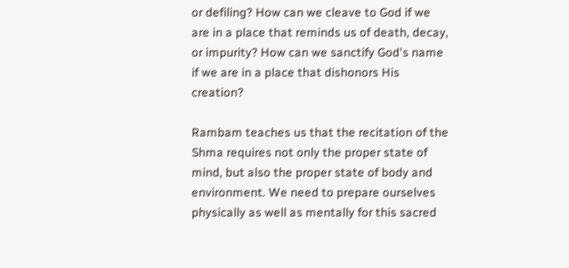or defiling? How can we cleave to God if we are in a place that reminds us of death, decay, or impurity? How can we sanctify God's name if we are in a place that dishonors His creation?

Rambam teaches us that the recitation of the Shma requires not only the proper state of mind, but also the proper state of body and environment. We need to prepare ourselves physically as well as mentally for this sacred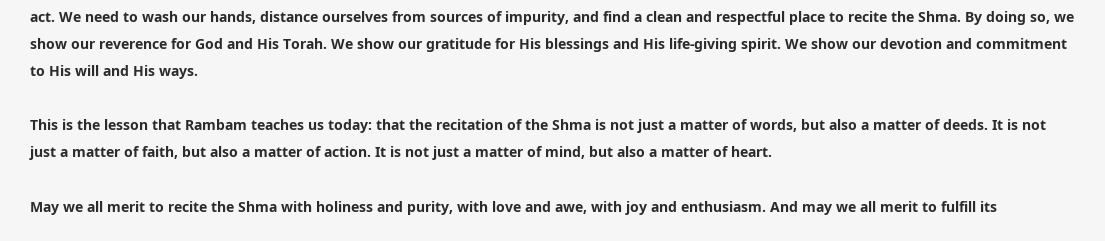act. We need to wash our hands, distance ourselves from sources of impurity, and find a clean and respectful place to recite the Shma. By doing so, we show our reverence for God and His Torah. We show our gratitude for His blessings and His life-giving spirit. We show our devotion and commitment to His will and His ways.

This is the lesson that Rambam teaches us today: that the recitation of the Shma is not just a matter of words, but also a matter of deeds. It is not just a matter of faith, but also a matter of action. It is not just a matter of mind, but also a matter of heart.

May we all merit to recite the Shma with holiness and purity, with love and awe, with joy and enthusiasm. And may we all merit to fulfill its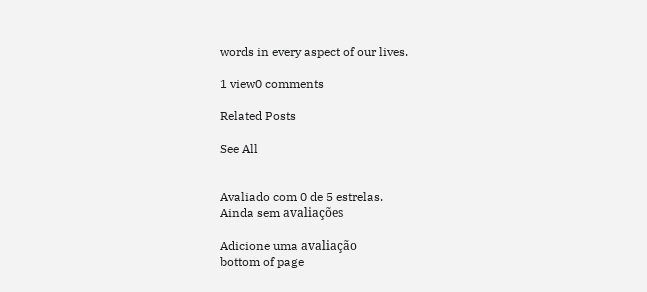words in every aspect of our lives.

1 view0 comments

Related Posts

See All


Avaliado com 0 de 5 estrelas.
Ainda sem avaliações

Adicione uma avaliação
bottom of page